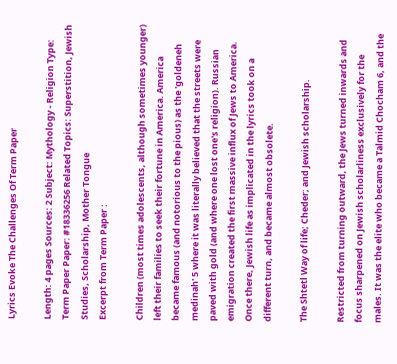Lyrics Evoke The Challenges Of Term Paper

Length: 4 pages Sources: 2 Subject: Mythology - Religion Type: Term Paper Paper: #18336256 Related Topics: Superstition, Jewish Studies, Scholarship, Mother Tongue
Excerpt from Term Paper :

Children (most times adolescents, although sometimes younger) left their families to seek their fortune in America. America became famous (and notorious to the pious) as the 'goldeneh medinah' 5 where it was literally believed that the streets were paved with gold (and where one lost one's religion). Russian emigration created the first massive influx of Jews to America. Once there, Jewish life as implicated in the lyrics took on a different turn, and became almost obsolete.

The Shtetl Way of life; Cheder; and Jewish scholarship.

Restricted from turning outward, the Jews turned inwards and focus sharpened on Jewish scholarliness exclusively for the males. It was the elite who became a Talmid Chocham 6, and the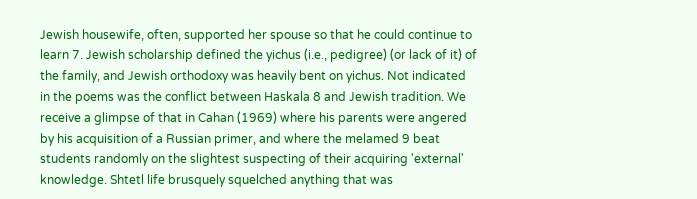Jewish housewife, often, supported her spouse so that he could continue to learn 7. Jewish scholarship defined the yichus (i.e., pedigree) (or lack of it) of the family, and Jewish orthodoxy was heavily bent on yichus. Not indicated in the poems was the conflict between Haskala 8 and Jewish tradition. We receive a glimpse of that in Cahan (1969) where his parents were angered by his acquisition of a Russian primer, and where the melamed 9 beat students randomly on the slightest suspecting of their acquiring 'external' knowledge. Shtetl life brusquely squelched anything that was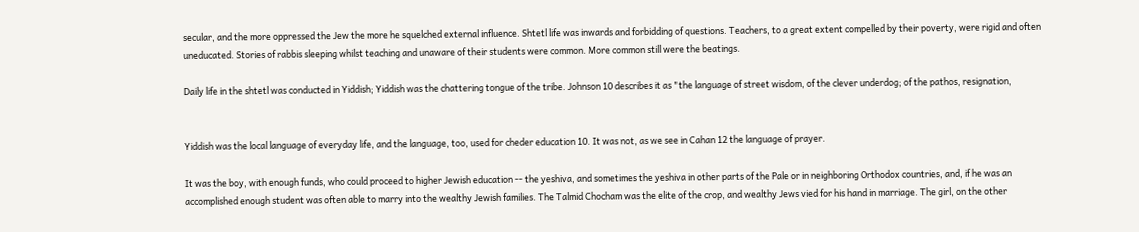secular, and the more oppressed the Jew the more he squelched external influence. Shtetl life was inwards and forbidding of questions. Teachers, to a great extent compelled by their poverty, were rigid and often uneducated. Stories of rabbis sleeping whilst teaching and unaware of their students were common. More common still were the beatings.

Daily life in the shtetl was conducted in Yiddish; Yiddish was the chattering tongue of the tribe. Johnson 10 describes it as "the language of street wisdom, of the clever underdog; of the pathos, resignation,


Yiddish was the local language of everyday life, and the language, too, used for cheder education 10. It was not, as we see in Cahan 12 the language of prayer.

It was the boy, with enough funds, who could proceed to higher Jewish education -- the yeshiva, and sometimes the yeshiva in other parts of the Pale or in neighboring Orthodox countries, and, if he was an accomplished enough student was often able to marry into the wealthy Jewish families. The Talmid Chocham was the elite of the crop, and wealthy Jews vied for his hand in marriage. The girl, on the other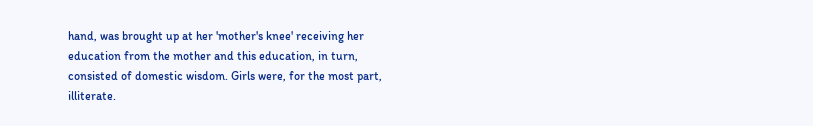hand, was brought up at her 'mother's knee' receiving her education from the mother and this education, in turn, consisted of domestic wisdom. Girls were, for the most part, illiterate.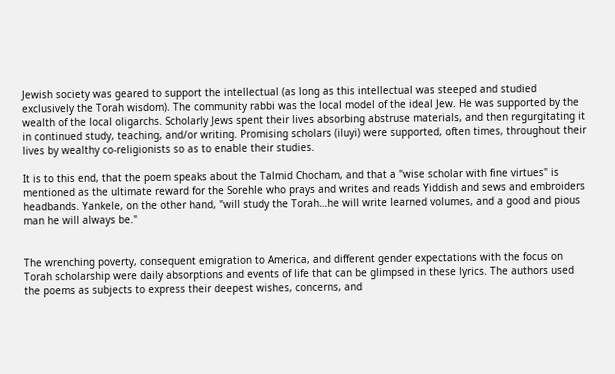Jewish society was geared to support the intellectual (as long as this intellectual was steeped and studied exclusively the Torah wisdom). The community rabbi was the local model of the ideal Jew. He was supported by the wealth of the local oligarchs. Scholarly Jews spent their lives absorbing abstruse materials, and then regurgitating it in continued study, teaching, and/or writing. Promising scholars (iluyi) were supported, often times, throughout their lives by wealthy co-religionists so as to enable their studies.

It is to this end, that the poem speaks about the Talmid Chocham, and that a "wise scholar with fine virtues" is mentioned as the ultimate reward for the Sorehle who prays and writes and reads Yiddish and sews and embroiders headbands. Yankele, on the other hand, "will study the Torah…he will write learned volumes, and a good and pious man he will always be."


The wrenching poverty, consequent emigration to America, and different gender expectations with the focus on Torah scholarship were daily absorptions and events of life that can be glimpsed in these lyrics. The authors used the poems as subjects to express their deepest wishes, concerns, and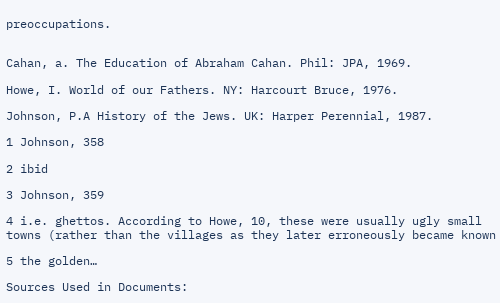preoccupations.


Cahan, a. The Education of Abraham Cahan. Phil: JPA, 1969.

Howe, I. World of our Fathers. NY: Harcourt Bruce, 1976.

Johnson, P.A History of the Jews. UK: Harper Perennial, 1987.

1 Johnson, 358

2 ibid

3 Johnson, 359

4 i.e. ghettos. According to Howe, 10, these were usually ugly small towns (rather than the villages as they later erroneously became known

5 the golden…

Sources Used in Documents: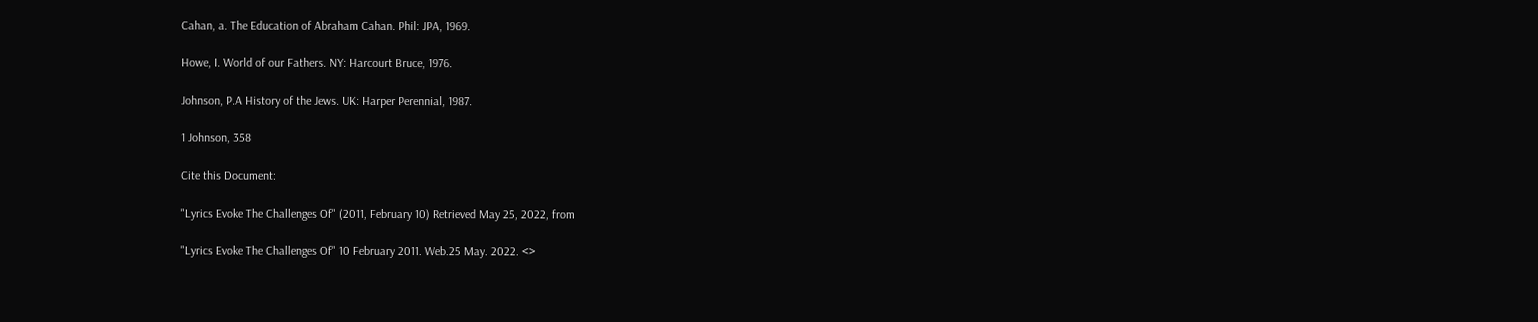Cahan, a. The Education of Abraham Cahan. Phil: JPA, 1969.

Howe, I. World of our Fathers. NY: Harcourt Bruce, 1976.

Johnson, P.A History of the Jews. UK: Harper Perennial, 1987.

1 Johnson, 358

Cite this Document:

"Lyrics Evoke The Challenges Of" (2011, February 10) Retrieved May 25, 2022, from

"Lyrics Evoke The Challenges Of" 10 February 2011. Web.25 May. 2022. <>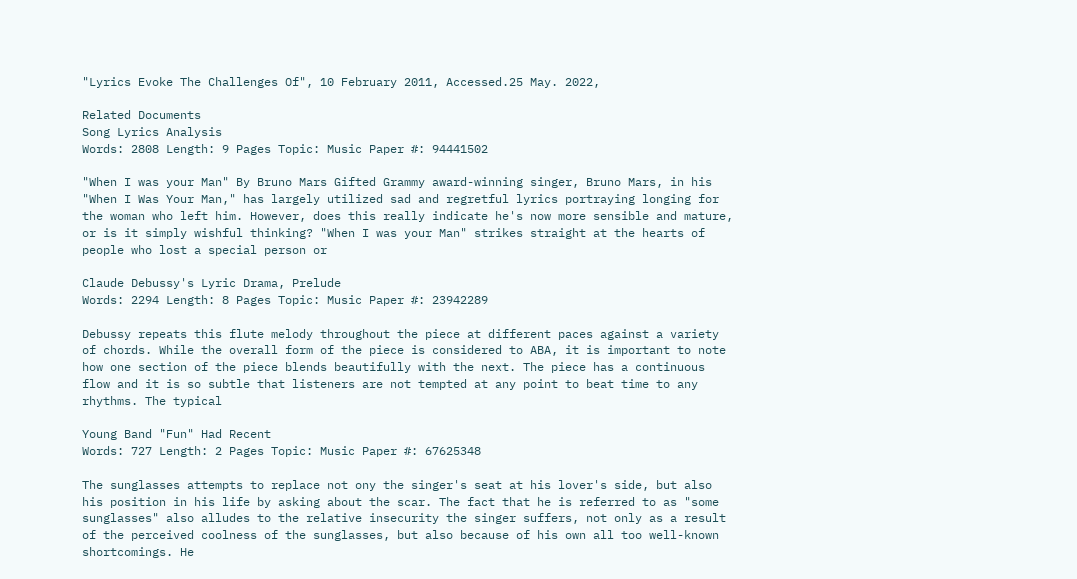"Lyrics Evoke The Challenges Of", 10 February 2011, Accessed.25 May. 2022,

Related Documents
Song Lyrics Analysis
Words: 2808 Length: 9 Pages Topic: Music Paper #: 94441502

"When I was your Man" By Bruno Mars Gifted Grammy award-winning singer, Bruno Mars, in his "When I Was Your Man," has largely utilized sad and regretful lyrics portraying longing for the woman who left him. However, does this really indicate he's now more sensible and mature, or is it simply wishful thinking? "When I was your Man" strikes straight at the hearts of people who lost a special person or

Claude Debussy's Lyric Drama, Prelude
Words: 2294 Length: 8 Pages Topic: Music Paper #: 23942289

Debussy repeats this flute melody throughout the piece at different paces against a variety of chords. While the overall form of the piece is considered to ABA, it is important to note how one section of the piece blends beautifully with the next. The piece has a continuous flow and it is so subtle that listeners are not tempted at any point to beat time to any rhythms. The typical

Young Band "Fun" Had Recent
Words: 727 Length: 2 Pages Topic: Music Paper #: 67625348

The sunglasses attempts to replace not ony the singer's seat at his lover's side, but also his position in his life by asking about the scar. The fact that he is referred to as "some sunglasses" also alludes to the relative insecurity the singer suffers, not only as a result of the perceived coolness of the sunglasses, but also because of his own all too well-known shortcomings. He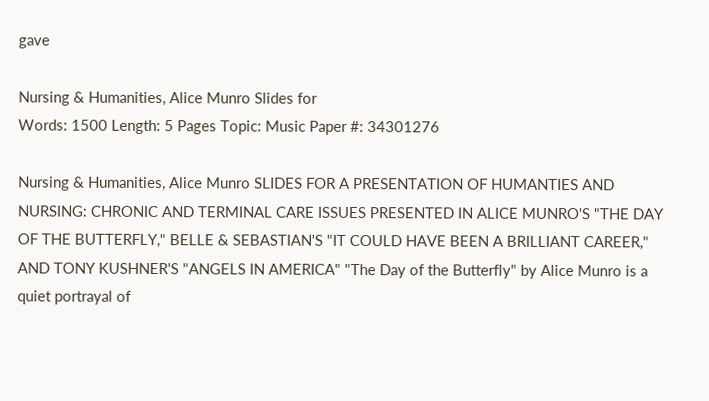gave

Nursing & Humanities, Alice Munro Slides for
Words: 1500 Length: 5 Pages Topic: Music Paper #: 34301276

Nursing & Humanities, Alice Munro SLIDES FOR A PRESENTATION OF HUMANTIES AND NURSING: CHRONIC AND TERMINAL CARE ISSUES PRESENTED IN ALICE MUNRO'S "THE DAY OF THE BUTTERFLY," BELLE & SEBASTIAN'S "IT COULD HAVE BEEN A BRILLIANT CAREER," AND TONY KUSHNER'S "ANGELS IN AMERICA" "The Day of the Butterfly" by Alice Munro is a quiet portrayal of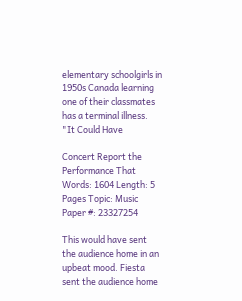elementary schoolgirls in 1950s Canada learning one of their classmates has a terminal illness. "It Could Have

Concert Report the Performance That
Words: 1604 Length: 5 Pages Topic: Music Paper #: 23327254

This would have sent the audience home in an upbeat mood. Fiesta sent the audience home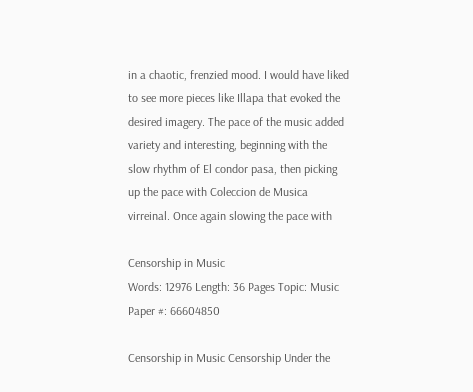in a chaotic, frenzied mood. I would have liked to see more pieces like Illapa that evoked the desired imagery. The pace of the music added variety and interesting, beginning with the slow rhythm of El condor pasa, then picking up the pace with Coleccion de Musica virreinal. Once again slowing the pace with

Censorship in Music
Words: 12976 Length: 36 Pages Topic: Music Paper #: 66604850

Censorship in Music Censorship Under the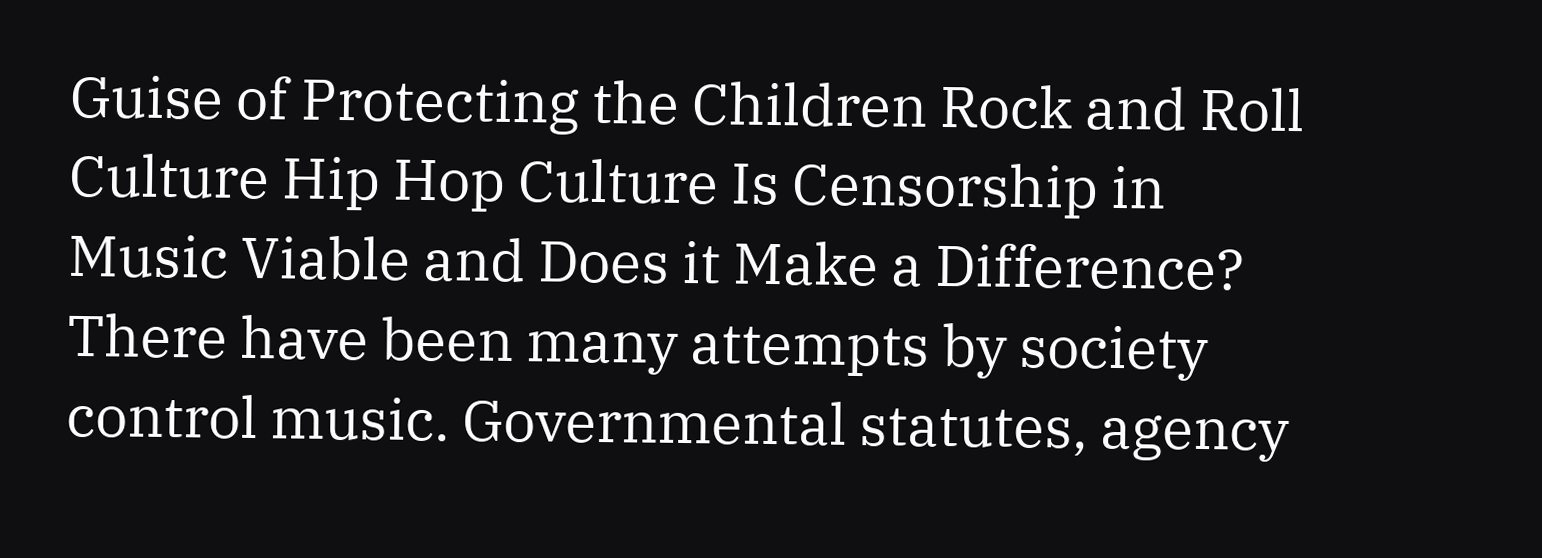Guise of Protecting the Children Rock and Roll Culture Hip Hop Culture Is Censorship in Music Viable and Does it Make a Difference? There have been many attempts by society control music. Governmental statutes, agency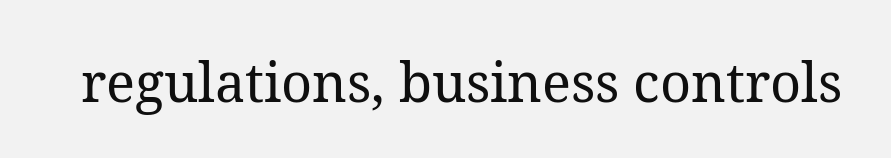regulations, business controls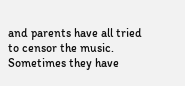and parents have all tried to censor the music. Sometimes they have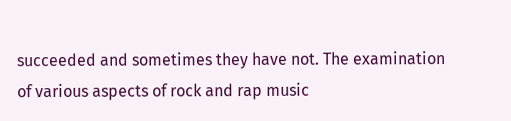succeeded and sometimes they have not. The examination of various aspects of rock and rap music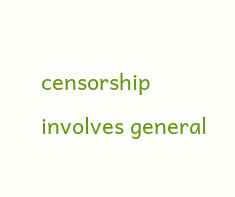censorship involves general